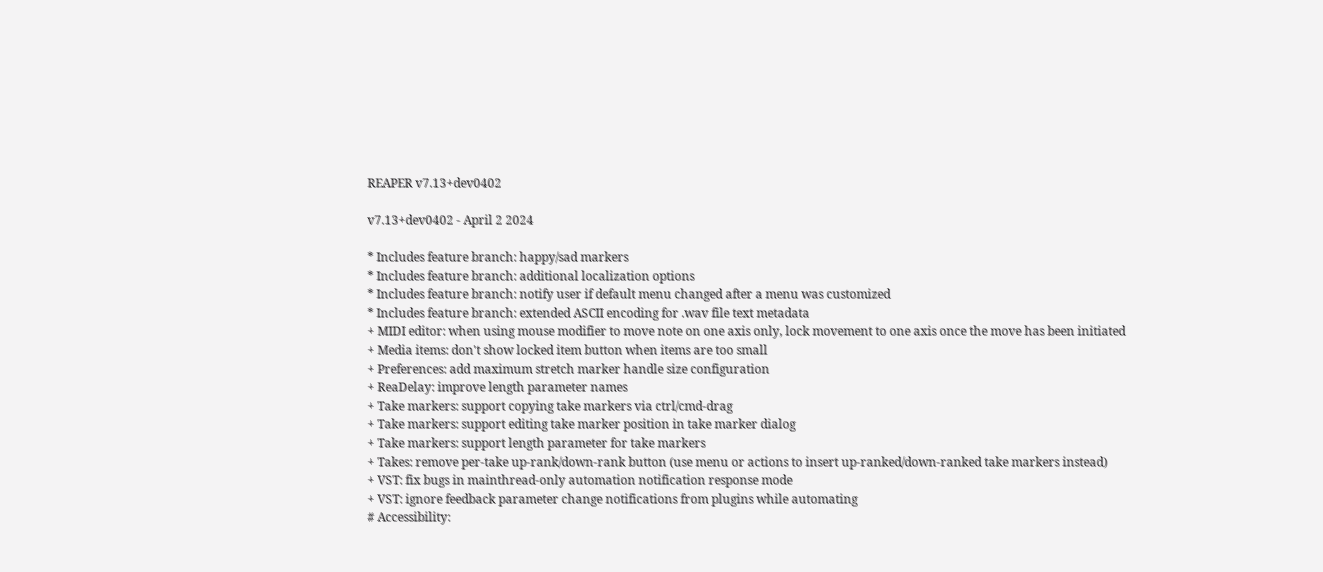REAPER v7.13+dev0402

v7.13+dev0402 - April 2 2024

* Includes feature branch: happy/sad markers
* Includes feature branch: additional localization options
* Includes feature branch: notify user if default menu changed after a menu was customized
* Includes feature branch: extended ASCII encoding for .wav file text metadata
+ MIDI editor: when using mouse modifier to move note on one axis only, lock movement to one axis once the move has been initiated
+ Media items: don't show locked item button when items are too small
+ Preferences: add maximum stretch marker handle size configuration
+ ReaDelay: improve length parameter names
+ Take markers: support copying take markers via ctrl/cmd-drag
+ Take markers: support editing take marker position in take marker dialog
+ Take markers: support length parameter for take markers
+ Takes: remove per-take up-rank/down-rank button (use menu or actions to insert up-ranked/down-ranked take markers instead)
+ VST: fix bugs in mainthread-only automation notification response mode
+ VST: ignore feedback parameter change notifications from plugins while automating
# Accessibility: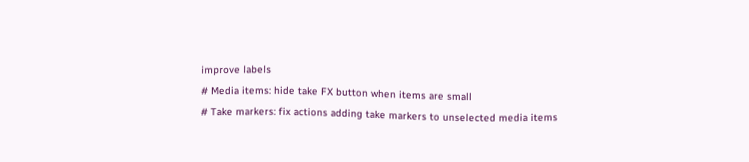improve labels
# Media items: hide take FX button when items are small
# Take markers: fix actions adding take markers to unselected media items